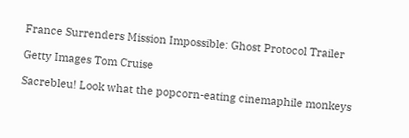France Surrenders Mission Impossible: Ghost Protocol Trailer

Getty Images Tom Cruise

Sacrebleu! Look what the popcorn-eating cinemaphile monkeys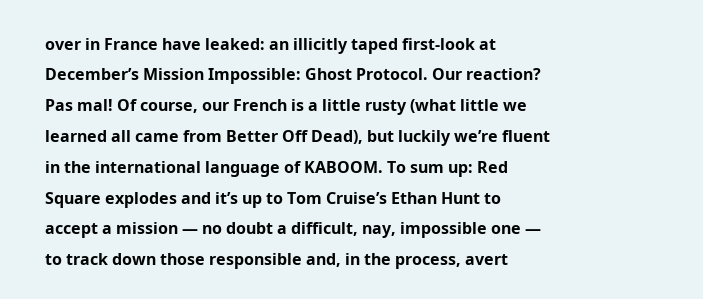over in France have leaked: an illicitly taped first-look at December’s Mission Impossible: Ghost Protocol. Our reaction? Pas mal! Of course, our French is a little rusty (what little we learned all came from Better Off Dead), but luckily we’re fluent in the international language of KABOOM. To sum up: Red Square explodes and it’s up to Tom Cruise’s Ethan Hunt to accept a mission — no doubt a difficult, nay, impossible one — to track down those responsible and, in the process, avert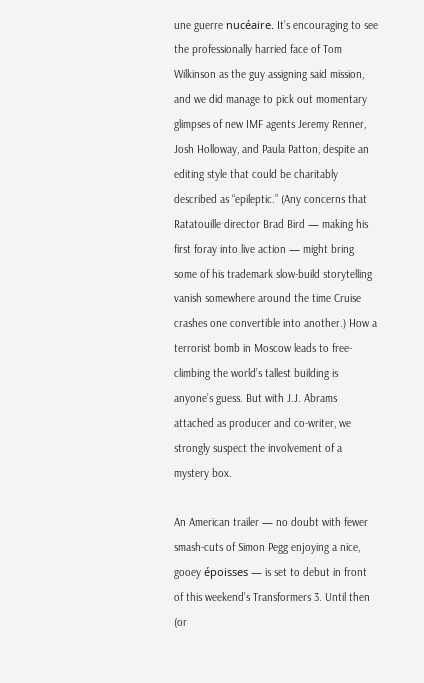une guerre nucéaire. It’s encouraging to see the professionally harried face of Tom Wilkinson as the guy assigning said mission, and we did manage to pick out momentary glimpses of new IMF agents Jeremy Renner, Josh Holloway, and Paula Patton, despite an editing style that could be charitably described as “epileptic.” (Any concerns that Ratatouille director Brad Bird — making his first foray into live action — might bring some of his trademark slow-build storytelling vanish somewhere around the time Cruise crashes one convertible into another.) How a terrorist bomb in Moscow leads to free-climbing the world’s tallest building is anyone’s guess. But with J.J. Abrams attached as producer and co-writer, we strongly suspect the involvement of a mystery box.

An American trailer — no doubt with fewer smash-cuts of Simon Pegg enjoying a nice, gooey époisses — is set to debut in front of this weekend’s Transformers 3. Until then (or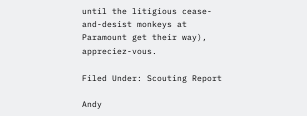until the litigious cease-and-desist monkeys at Paramount get their way), appreciez-vous.

Filed Under: Scouting Report

Andy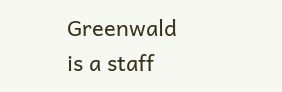Greenwald is a staff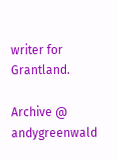writer for Grantland.

Archive @ andygreenwald